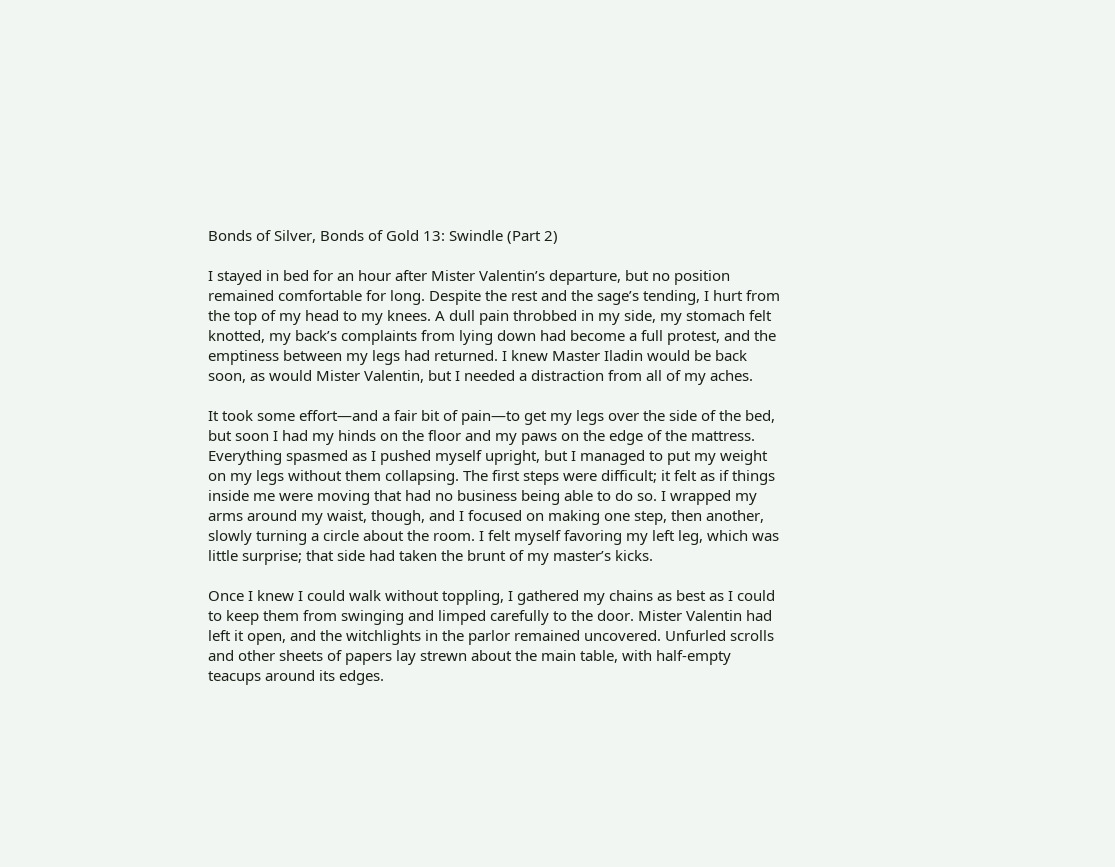Bonds of Silver, Bonds of Gold 13: Swindle (Part 2)

I stayed in bed for an hour after Mister Valentin’s departure, but no position remained comfortable for long. Despite the rest and the sage’s tending, I hurt from the top of my head to my knees. A dull pain throbbed in my side, my stomach felt knotted, my back’s complaints from lying down had become a full protest, and the emptiness between my legs had returned. I knew Master Iladin would be back soon, as would Mister Valentin, but I needed a distraction from all of my aches.

It took some effort—and a fair bit of pain—to get my legs over the side of the bed, but soon I had my hinds on the floor and my paws on the edge of the mattress. Everything spasmed as I pushed myself upright, but I managed to put my weight on my legs without them collapsing. The first steps were difficult; it felt as if things inside me were moving that had no business being able to do so. I wrapped my arms around my waist, though, and I focused on making one step, then another, slowly turning a circle about the room. I felt myself favoring my left leg, which was little surprise; that side had taken the brunt of my master’s kicks.

Once I knew I could walk without toppling, I gathered my chains as best as I could to keep them from swinging and limped carefully to the door. Mister Valentin had left it open, and the witchlights in the parlor remained uncovered. Unfurled scrolls and other sheets of papers lay strewn about the main table, with half-empty teacups around its edges.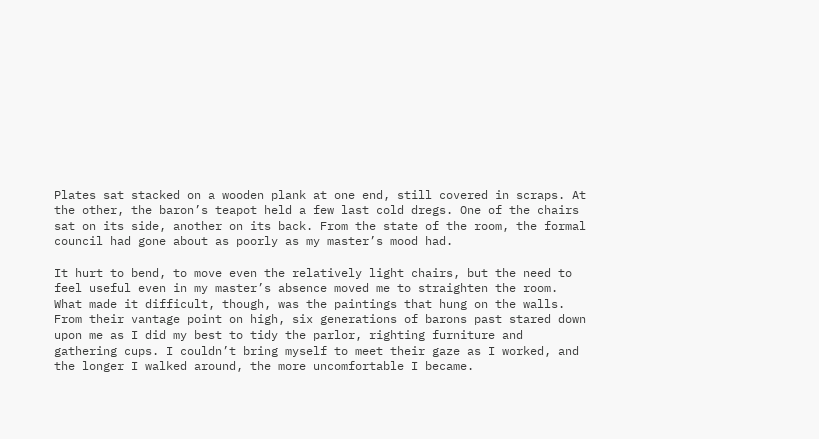Plates sat stacked on a wooden plank at one end, still covered in scraps. At the other, the baron’s teapot held a few last cold dregs. One of the chairs sat on its side, another on its back. From the state of the room, the formal council had gone about as poorly as my master’s mood had.

It hurt to bend, to move even the relatively light chairs, but the need to feel useful even in my master’s absence moved me to straighten the room. What made it difficult, though, was the paintings that hung on the walls. From their vantage point on high, six generations of barons past stared down upon me as I did my best to tidy the parlor, righting furniture and gathering cups. I couldn’t bring myself to meet their gaze as I worked, and the longer I walked around, the more uncomfortable I became.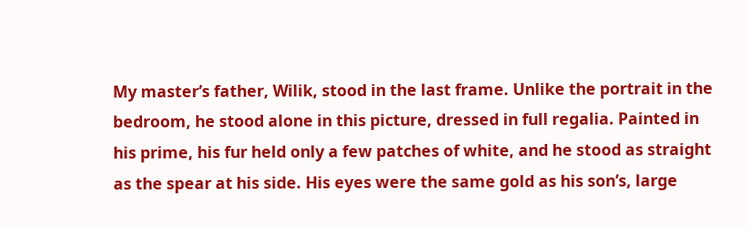My master’s father, Wilik, stood in the last frame. Unlike the portrait in the bedroom, he stood alone in this picture, dressed in full regalia. Painted in his prime, his fur held only a few patches of white, and he stood as straight as the spear at his side. His eyes were the same gold as his son’s, large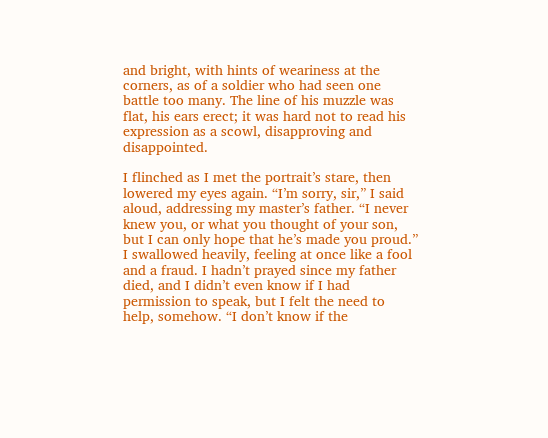and bright, with hints of weariness at the corners, as of a soldier who had seen one battle too many. The line of his muzzle was flat, his ears erect; it was hard not to read his expression as a scowl, disapproving and disappointed.

I flinched as I met the portrait’s stare, then lowered my eyes again. “I’m sorry, sir,” I said aloud, addressing my master’s father. “I never knew you, or what you thought of your son, but I can only hope that he’s made you proud.” I swallowed heavily, feeling at once like a fool and a fraud. I hadn’t prayed since my father died, and I didn’t even know if I had permission to speak, but I felt the need to help, somehow. “I don’t know if the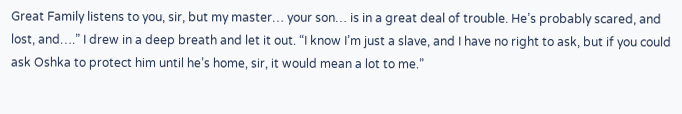Great Family listens to you, sir, but my master… your son… is in a great deal of trouble. He’s probably scared, and lost, and….” I drew in a deep breath and let it out. “I know I’m just a slave, and I have no right to ask, but if you could ask Oshka to protect him until he’s home, sir, it would mean a lot to me.”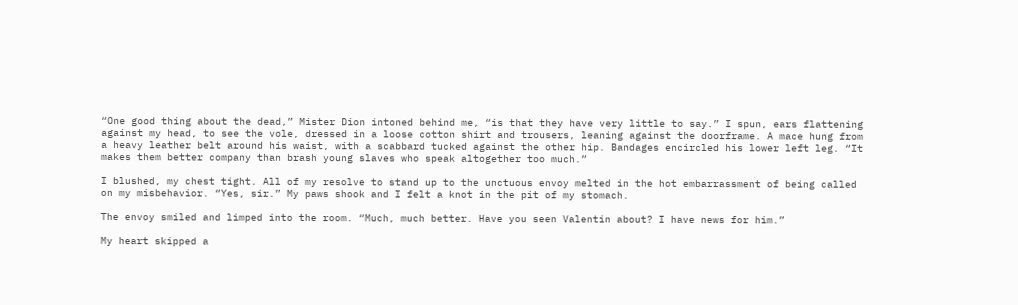“One good thing about the dead,” Mister Dion intoned behind me, “is that they have very little to say.” I spun, ears flattening against my head, to see the vole, dressed in a loose cotton shirt and trousers, leaning against the doorframe. A mace hung from a heavy leather belt around his waist, with a scabbard tucked against the other hip. Bandages encircled his lower left leg. “It makes them better company than brash young slaves who speak altogether too much.”

I blushed, my chest tight. All of my resolve to stand up to the unctuous envoy melted in the hot embarrassment of being called on my misbehavior. “Yes, sir.” My paws shook and I felt a knot in the pit of my stomach.

The envoy smiled and limped into the room. “Much, much better. Have you seen Valentin about? I have news for him.”

My heart skipped a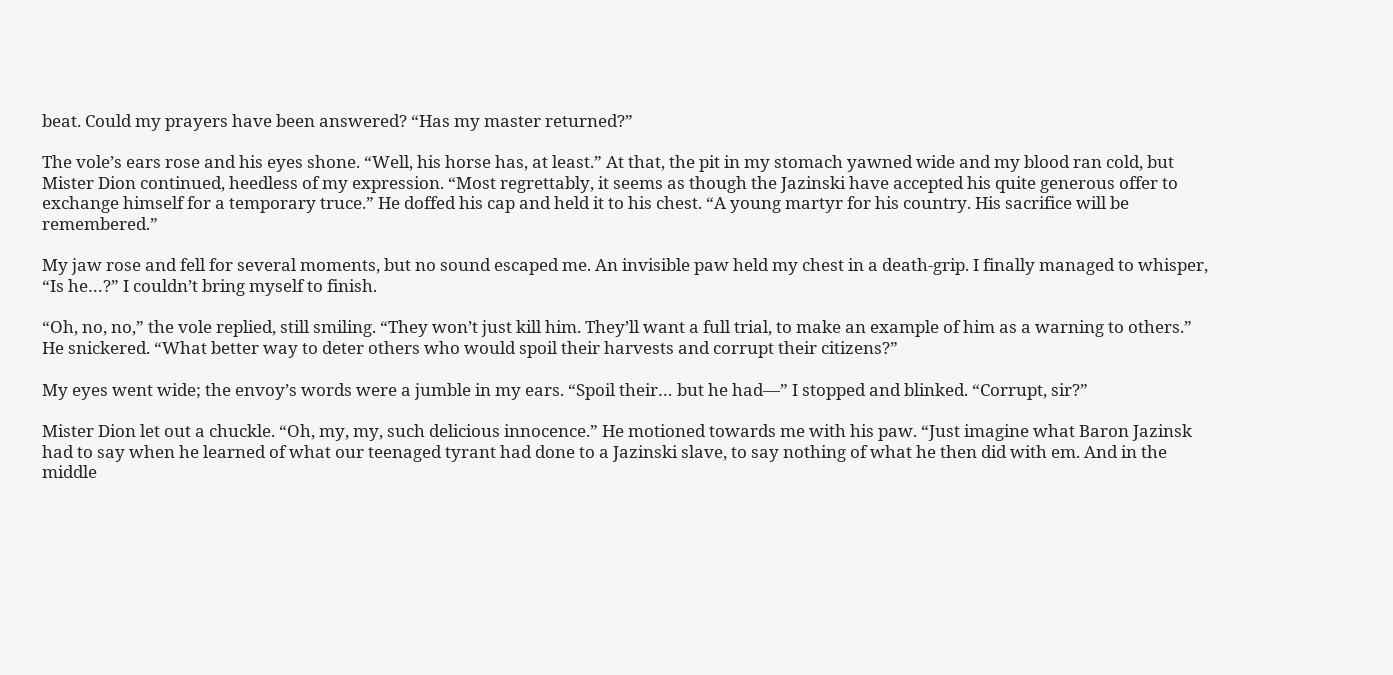beat. Could my prayers have been answered? “Has my master returned?”

The vole’s ears rose and his eyes shone. “Well, his horse has, at least.” At that, the pit in my stomach yawned wide and my blood ran cold, but Mister Dion continued, heedless of my expression. “Most regrettably, it seems as though the Jazinski have accepted his quite generous offer to exchange himself for a temporary truce.” He doffed his cap and held it to his chest. “A young martyr for his country. His sacrifice will be remembered.”

My jaw rose and fell for several moments, but no sound escaped me. An invisible paw held my chest in a death-grip. I finally managed to whisper, “Is he…?” I couldn’t bring myself to finish.

“Oh, no, no,” the vole replied, still smiling. “They won’t just kill him. They’ll want a full trial, to make an example of him as a warning to others.” He snickered. “What better way to deter others who would spoil their harvests and corrupt their citizens?”

My eyes went wide; the envoy’s words were a jumble in my ears. “Spoil their… but he had—” I stopped and blinked. “Corrupt, sir?”

Mister Dion let out a chuckle. “Oh, my, my, such delicious innocence.” He motioned towards me with his paw. “Just imagine what Baron Jazinsk had to say when he learned of what our teenaged tyrant had done to a Jazinski slave, to say nothing of what he then did with em. And in the middle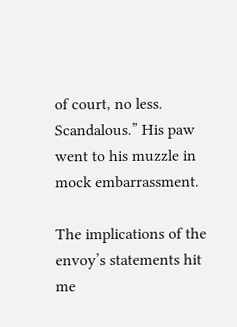of court, no less. Scandalous.” His paw went to his muzzle in mock embarrassment.

The implications of the envoy’s statements hit me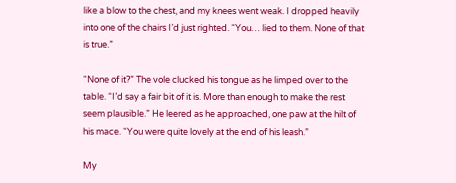like a blow to the chest, and my knees went weak. I dropped heavily into one of the chairs I’d just righted. “You… lied to them. None of that is true.”

“None of it?” The vole clucked his tongue as he limped over to the table. “I’d say a fair bit of it is. More than enough to make the rest seem plausible.” He leered as he approached, one paw at the hilt of his mace. “You were quite lovely at the end of his leash.”

My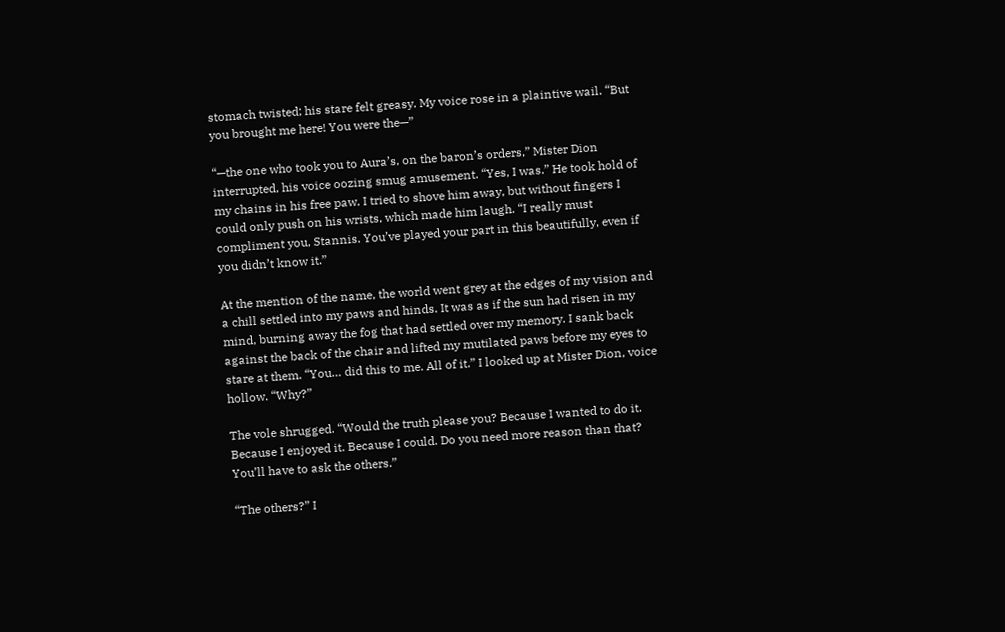stomach twisted; his stare felt greasy. My voice rose in a plaintive wail. “But you brought me here! You were the—”

“—the one who took you to Aura’s, on the baron’s orders,” Mister Dion interrupted, his voice oozing smug amusement. “Yes, I was.” He took hold of my chains in his free paw. I tried to shove him away, but without fingers I could only push on his wrists, which made him laugh. “I really must compliment you, Stannis. You’ve played your part in this beautifully, even if you didn’t know it.”

At the mention of the name, the world went grey at the edges of my vision and a chill settled into my paws and hinds. It was as if the sun had risen in my mind, burning away the fog that had settled over my memory. I sank back against the back of the chair and lifted my mutilated paws before my eyes to stare at them. “You… did this to me. All of it.” I looked up at Mister Dion, voice hollow. “Why?”

The vole shrugged. “Would the truth please you? Because I wanted to do it. Because I enjoyed it. Because I could. Do you need more reason than that? You’ll have to ask the others.”

“The others?” I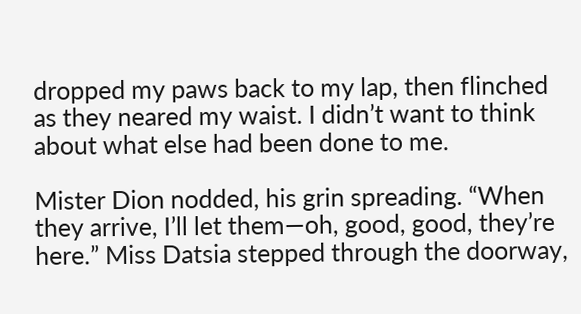dropped my paws back to my lap, then flinched as they neared my waist. I didn’t want to think about what else had been done to me.

Mister Dion nodded, his grin spreading. “When they arrive, I’ll let them—oh, good, good, they’re here.” Miss Datsia stepped through the doorway,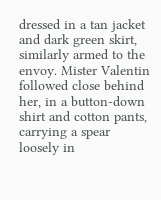dressed in a tan jacket and dark green skirt, similarly armed to the envoy. Mister Valentin followed close behind her, in a button-down shirt and cotton pants, carrying a spear loosely in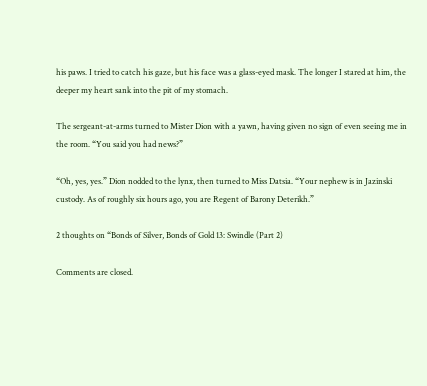his paws. I tried to catch his gaze, but his face was a glass-eyed mask. The longer I stared at him, the deeper my heart sank into the pit of my stomach.

The sergeant-at-arms turned to Mister Dion with a yawn, having given no sign of even seeing me in the room. “You said you had news?”

“Oh, yes, yes.” Dion nodded to the lynx, then turned to Miss Datsia. “Your nephew is in Jazinski custody. As of roughly six hours ago, you are Regent of Barony Deterikh.”

2 thoughts on “Bonds of Silver, Bonds of Gold 13: Swindle (Part 2)

Comments are closed.